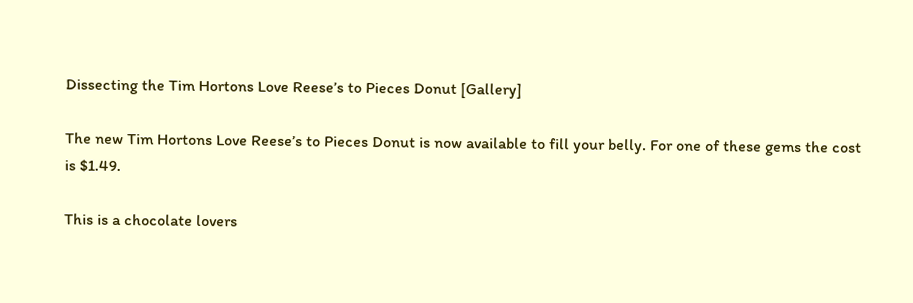Dissecting the Tim Hortons Love Reese’s to Pieces Donut [Gallery]

The new Tim Hortons Love Reese’s to Pieces Donut is now available to fill your belly. For one of these gems the cost is $1.49.

This is a chocolate lovers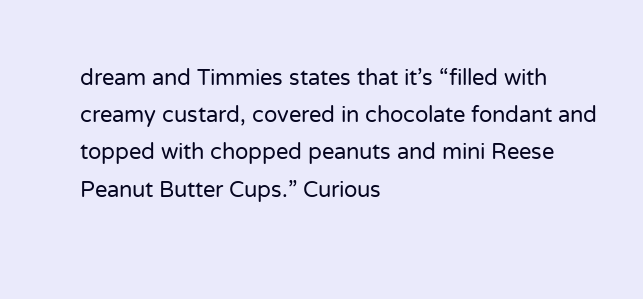dream and Timmies states that it’s “filled with creamy custard, covered in chocolate fondant and topped with chopped peanuts and mini Reese Peanut Butter Cups.” Curious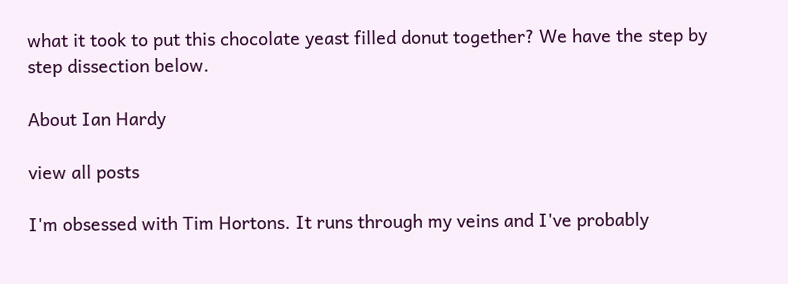what it took to put this chocolate yeast filled donut together? We have the step by step dissection below.

About Ian Hardy

view all posts

I'm obsessed with Tim Hortons. It runs through my veins and I've probably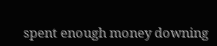spent enough money downing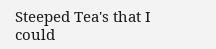Steeped Tea's that I could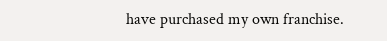have purchased my own franchise.